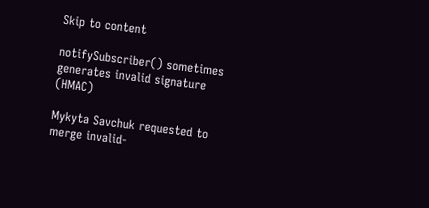Skip to content

notifySubscriber() sometimes generates invalid signature (HMAC)

Mykyta Savchuk requested to merge invalid-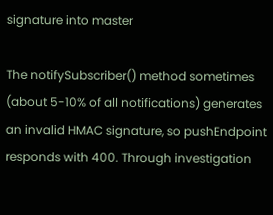signature into master

The notifySubscriber() method sometimes (about 5-10% of all notifications) generates an invalid HMAC signature, so pushEndpoint responds with 400. Through investigation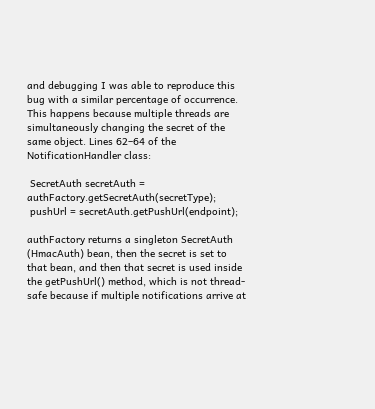and debugging I was able to reproduce this bug with a similar percentage of occurrence. This happens because multiple threads are simultaneously changing the secret of the same object. Lines 62–64 of the NotificationHandler class:

 SecretAuth secretAuth = authFactory.getSecretAuth(secretType);
 pushUrl = secretAuth.getPushUrl(endpoint);

authFactory returns a singleton SecretAuth (HmacAuth) bean, then the secret is set to that bean, and then that secret is used inside the getPushUrl() method, which is not thread-safe because if multiple notifications arrive at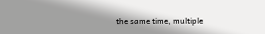the same time, multiple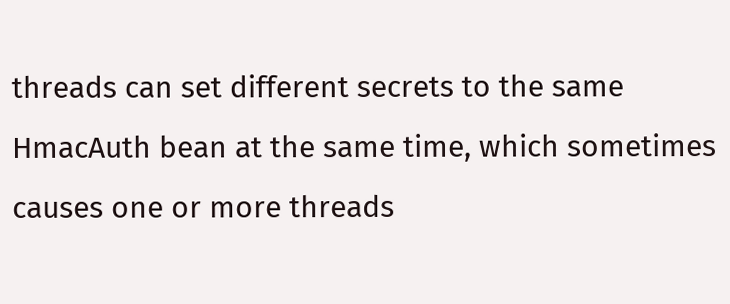threads can set different secrets to the same HmacAuth bean at the same time, which sometimes causes one or more threads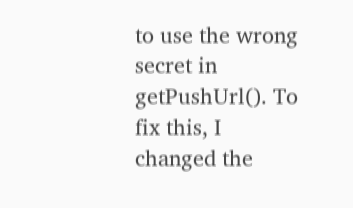to use the wrong secret in getPushUrl(). To fix this, I changed the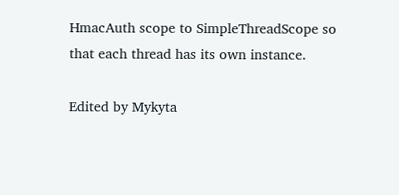HmacAuth scope to SimpleThreadScope so that each thread has its own instance.

Edited by Mykyta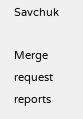Savchuk

Merge request reports